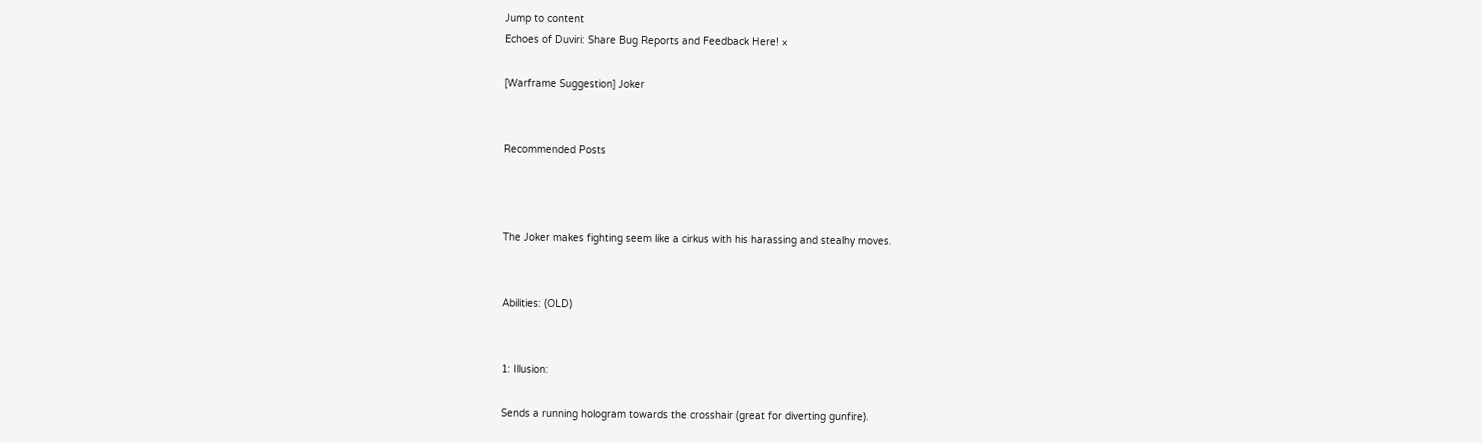Jump to content
Echoes of Duviri: Share Bug Reports and Feedback Here! ×

[Warframe Suggestion] Joker


Recommended Posts



The Joker makes fighting seem like a cirkus with his harassing and stealhy moves.


Abilities: (OLD)


1: Illusion:

Sends a running hologram towards the crosshair (great for diverting gunfire).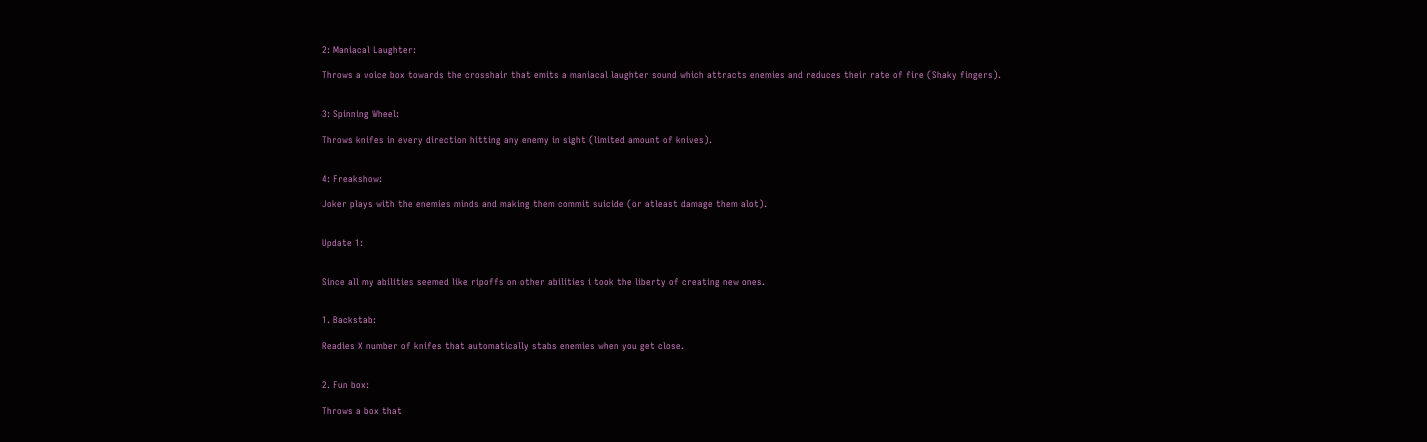2: Maniacal Laughter:

Throws a voice box towards the crosshair that emits a maniacal laughter sound which attracts enemies and reduces their rate of fire (Shaky fingers).


3: Spinning Wheel:

Throws knifes in every direction hitting any enemy in sight (limited amount of knives).


4: Freakshow:

Joker plays with the enemies minds and making them commit suicide (or atleast damage them alot).


Update 1:


Since all my abilities seemed like ripoffs on other abilities i took the liberty of creating new ones.


1. Backstab:

Readies X number of knifes that automatically stabs enemies when you get close.


2. Fun box:

Throws a box that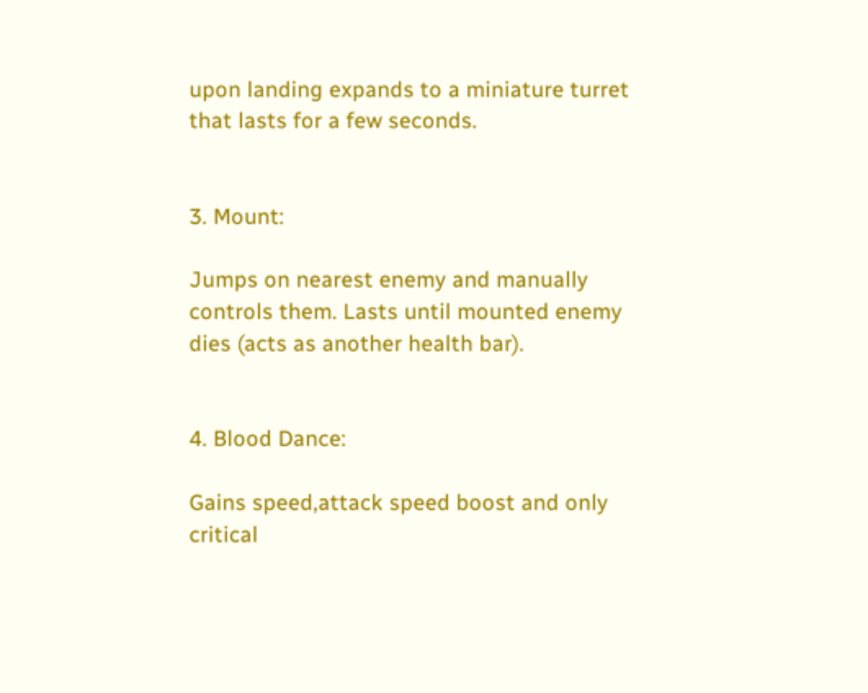upon landing expands to a miniature turret that lasts for a few seconds.


3. Mount:

Jumps on nearest enemy and manually controls them. Lasts until mounted enemy dies (acts as another health bar).


4. Blood Dance:

Gains speed,attack speed boost and only critical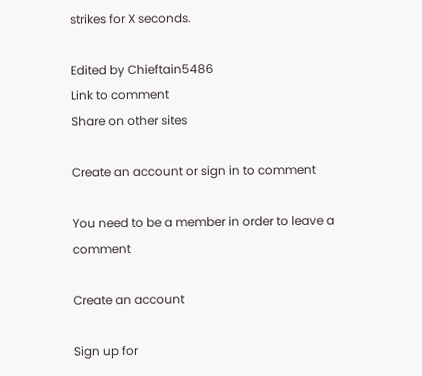strikes for X seconds.

Edited by Chieftain5486
Link to comment
Share on other sites

Create an account or sign in to comment

You need to be a member in order to leave a comment

Create an account

Sign up for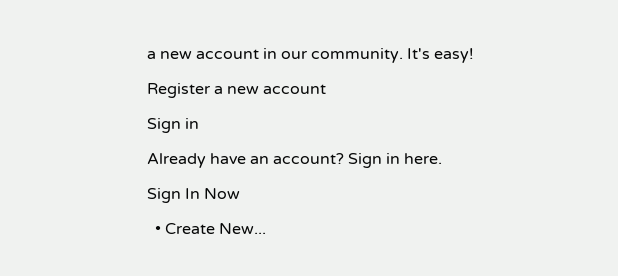a new account in our community. It's easy!

Register a new account

Sign in

Already have an account? Sign in here.

Sign In Now

  • Create New...